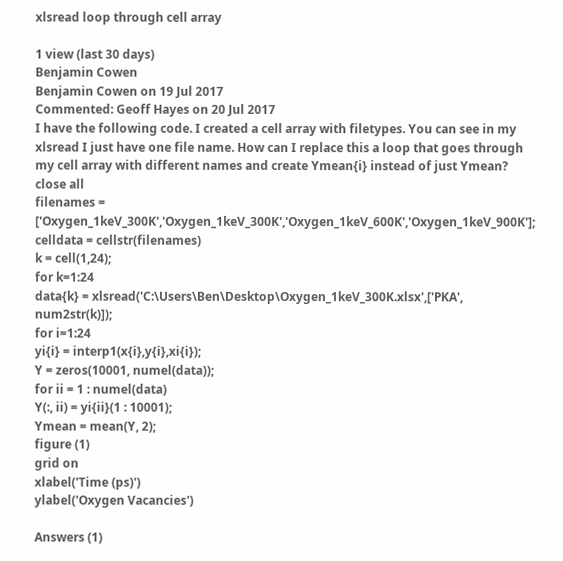xlsread loop through cell array

1 view (last 30 days)
Benjamin Cowen
Benjamin Cowen on 19 Jul 2017
Commented: Geoff Hayes on 20 Jul 2017
I have the following code. I created a cell array with filetypes. You can see in my xlsread I just have one file name. How can I replace this a loop that goes through my cell array with different names and create Ymean{i} instead of just Ymean?
close all
filenames = ['Oxygen_1keV_300K','Oxygen_1keV_300K','Oxygen_1keV_600K','Oxygen_1keV_900K'];
celldata = cellstr(filenames)
k = cell(1,24);
for k=1:24
data{k} = xlsread('C:\Users\Ben\Desktop\Oxygen_1keV_300K.xlsx',['PKA', num2str(k)]);
for i=1:24
yi{i} = interp1(x{i},y{i},xi{i});
Y = zeros(10001, numel(data));
for ii = 1 : numel(data)
Y(:, ii) = yi{ii}(1 : 10001);
Ymean = mean(Y, 2);
figure (1)
grid on
xlabel('Time (ps)')
ylabel('Oxygen Vacancies')

Answers (1)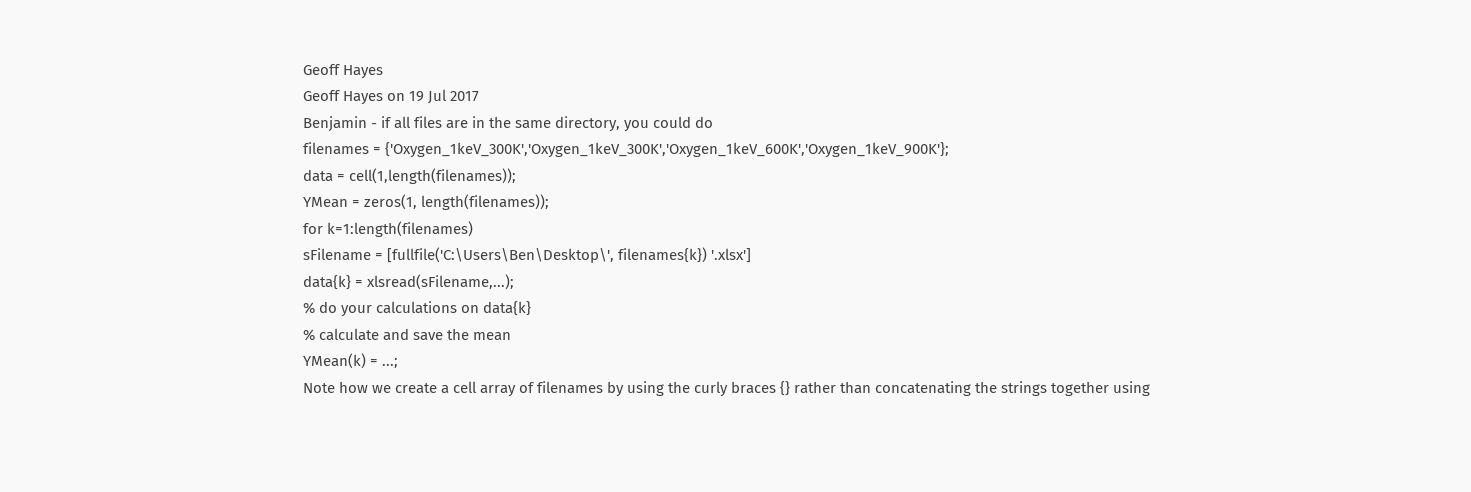Geoff Hayes
Geoff Hayes on 19 Jul 2017
Benjamin - if all files are in the same directory, you could do
filenames = {'Oxygen_1keV_300K','Oxygen_1keV_300K','Oxygen_1keV_600K','Oxygen_1keV_900K'};
data = cell(1,length(filenames));
YMean = zeros(1, length(filenames));
for k=1:length(filenames)
sFilename = [fullfile('C:\Users\Ben\Desktop\', filenames{k}) '.xlsx']
data{k} = xlsread(sFilename,...);
% do your calculations on data{k}
% calculate and save the mean
YMean(k) = ...;
Note how we create a cell array of filenames by using the curly braces {} rather than concatenating the strings together using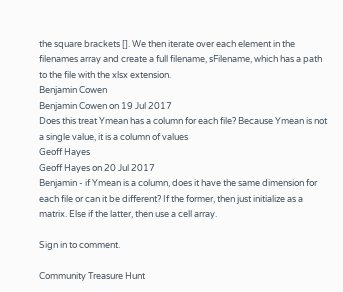the square brackets []. We then iterate over each element in the filenames array and create a full filename, sFilename, which has a path to the file with the xlsx extension.
Benjamin Cowen
Benjamin Cowen on 19 Jul 2017
Does this treat Ymean has a column for each file? Because Ymean is not a single value, it is a column of values
Geoff Hayes
Geoff Hayes on 20 Jul 2017
Benjamin - if Ymean is a column, does it have the same dimension for each file or can it be different? If the former, then just initialize as a matrix. Else if the latter, then use a cell array.

Sign in to comment.

Community Treasure Hunt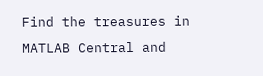Find the treasures in MATLAB Central and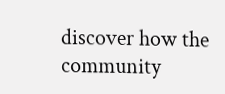discover how the community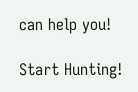can help you!

Start Hunting!